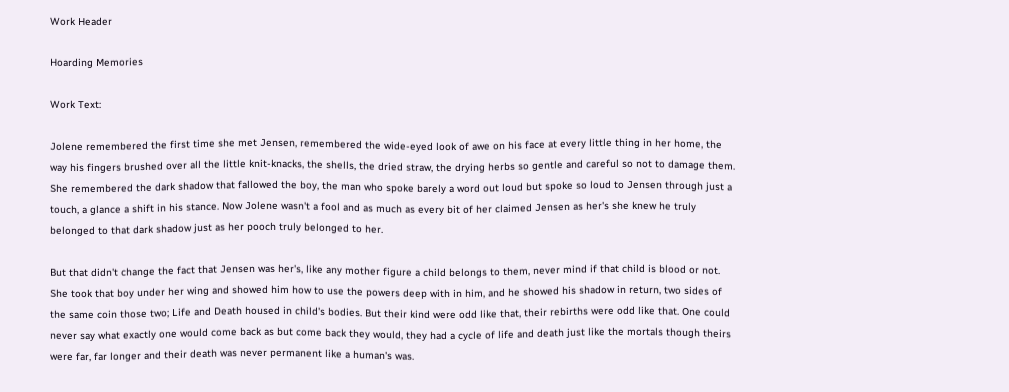Work Header

Hoarding Memories

Work Text:

Jolene remembered the first time she met Jensen, remembered the wide-eyed look of awe on his face at every little thing in her home, the way his fingers brushed over all the little knit-knacks, the shells, the dried straw, the drying herbs so gentle and careful so not to damage them. She remembered the dark shadow that fallowed the boy, the man who spoke barely a word out loud but spoke so loud to Jensen through just a touch, a glance a shift in his stance. Now Jolene wasn't a fool and as much as every bit of her claimed Jensen as her's she knew he truly belonged to that dark shadow just as her pooch truly belonged to her.

But that didn't change the fact that Jensen was her's, like any mother figure a child belongs to them, never mind if that child is blood or not. She took that boy under her wing and showed him how to use the powers deep with in him, and he showed his shadow in return, two sides of the same coin those two; Life and Death housed in child's bodies. But their kind were odd like that, their rebirths were odd like that. One could never say what exactly one would come back as but come back they would, they had a cycle of life and death just like the mortals though theirs were far, far longer and their death was never permanent like a human's was.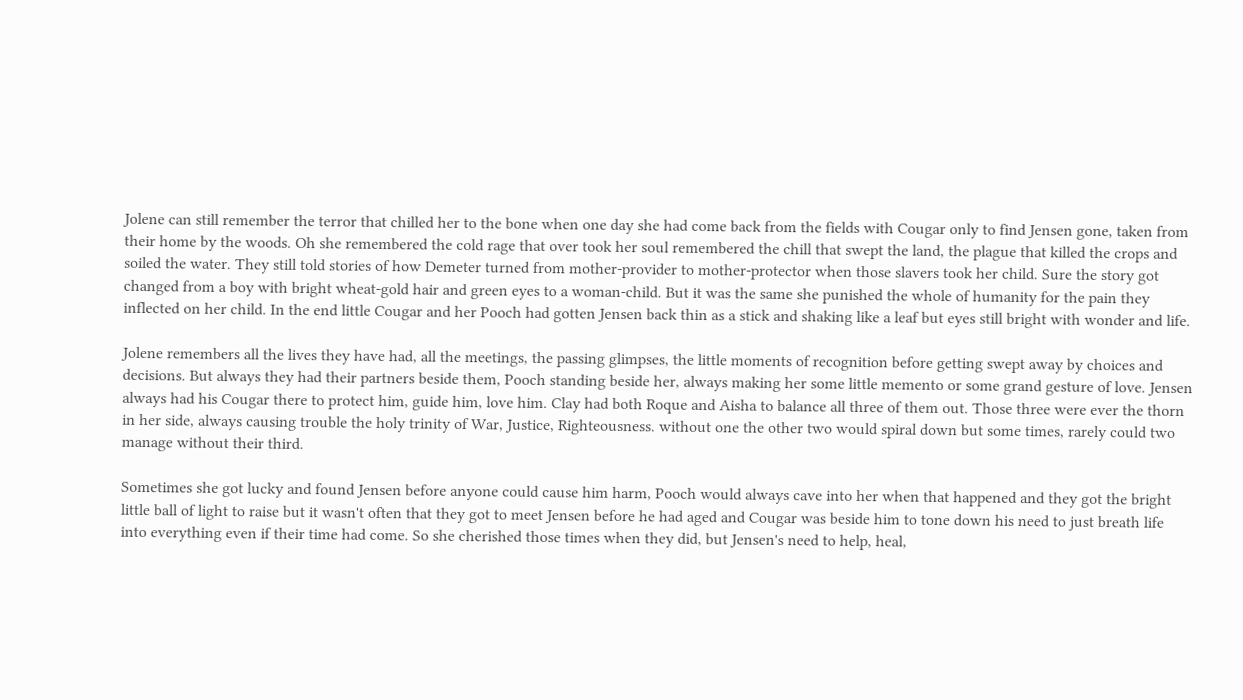Jolene can still remember the terror that chilled her to the bone when one day she had come back from the fields with Cougar only to find Jensen gone, taken from their home by the woods. Oh she remembered the cold rage that over took her soul remembered the chill that swept the land, the plague that killed the crops and soiled the water. They still told stories of how Demeter turned from mother-provider to mother-protector when those slavers took her child. Sure the story got changed from a boy with bright wheat-gold hair and green eyes to a woman-child. But it was the same she punished the whole of humanity for the pain they inflected on her child. In the end little Cougar and her Pooch had gotten Jensen back thin as a stick and shaking like a leaf but eyes still bright with wonder and life.

Jolene remembers all the lives they have had, all the meetings, the passing glimpses, the little moments of recognition before getting swept away by choices and decisions. But always they had their partners beside them, Pooch standing beside her, always making her some little memento or some grand gesture of love. Jensen always had his Cougar there to protect him, guide him, love him. Clay had both Roque and Aisha to balance all three of them out. Those three were ever the thorn in her side, always causing trouble the holy trinity of War, Justice, Righteousness. without one the other two would spiral down but some times, rarely could two manage without their third.

Sometimes she got lucky and found Jensen before anyone could cause him harm, Pooch would always cave into her when that happened and they got the bright little ball of light to raise but it wasn't often that they got to meet Jensen before he had aged and Cougar was beside him to tone down his need to just breath life into everything even if their time had come. So she cherished those times when they did, but Jensen's need to help, heal,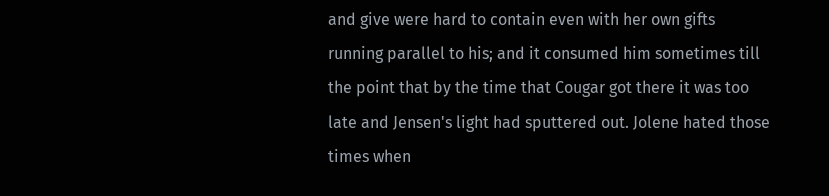and give were hard to contain even with her own gifts running parallel to his; and it consumed him sometimes till the point that by the time that Cougar got there it was too late and Jensen's light had sputtered out. Jolene hated those times when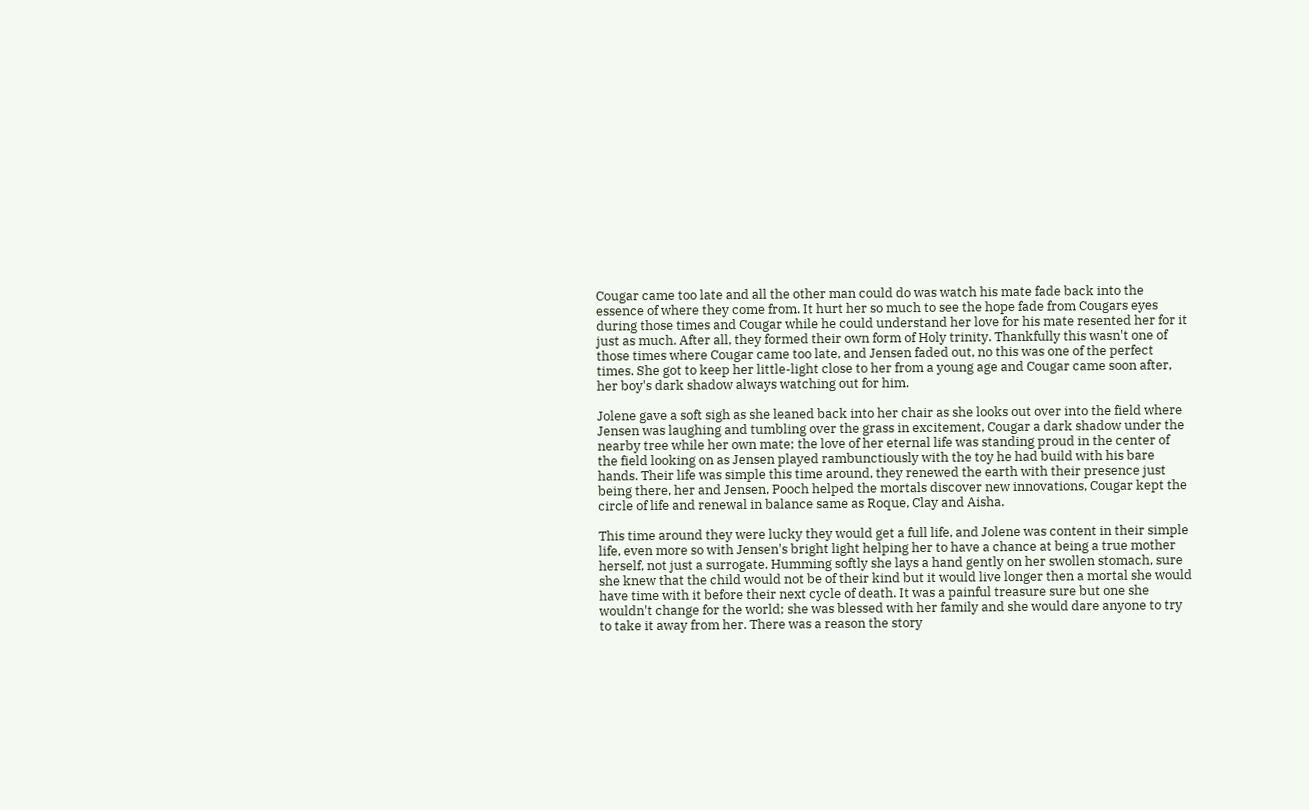Cougar came too late and all the other man could do was watch his mate fade back into the essence of where they come from. It hurt her so much to see the hope fade from Cougars eyes during those times and Cougar while he could understand her love for his mate resented her for it just as much. After all, they formed their own form of Holy trinity. Thankfully this wasn't one of those times where Cougar came too late, and Jensen faded out, no this was one of the perfect times. She got to keep her little-light close to her from a young age and Cougar came soon after, her boy's dark shadow always watching out for him.

Jolene gave a soft sigh as she leaned back into her chair as she looks out over into the field where Jensen was laughing and tumbling over the grass in excitement, Cougar a dark shadow under the nearby tree while her own mate; the love of her eternal life was standing proud in the center of the field looking on as Jensen played rambunctiously with the toy he had build with his bare hands. Their life was simple this time around, they renewed the earth with their presence just being there, her and Jensen, Pooch helped the mortals discover new innovations, Cougar kept the circle of life and renewal in balance same as Roque, Clay and Aisha.

This time around they were lucky they would get a full life, and Jolene was content in their simple life, even more so with Jensen's bright light helping her to have a chance at being a true mother herself, not just a surrogate. Humming softly she lays a hand gently on her swollen stomach, sure she knew that the child would not be of their kind but it would live longer then a mortal she would have time with it before their next cycle of death. It was a painful treasure sure but one she wouldn't change for the world; she was blessed with her family and she would dare anyone to try to take it away from her. There was a reason the story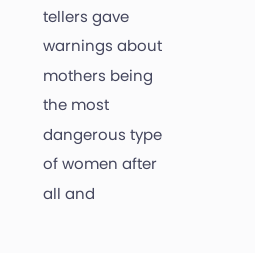tellers gave warnings about mothers being the most dangerous type of women after all and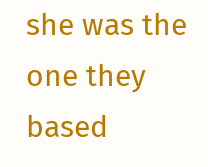she was the one they based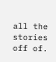all the stories off of.